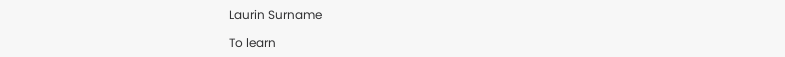Laurin Surname

To learn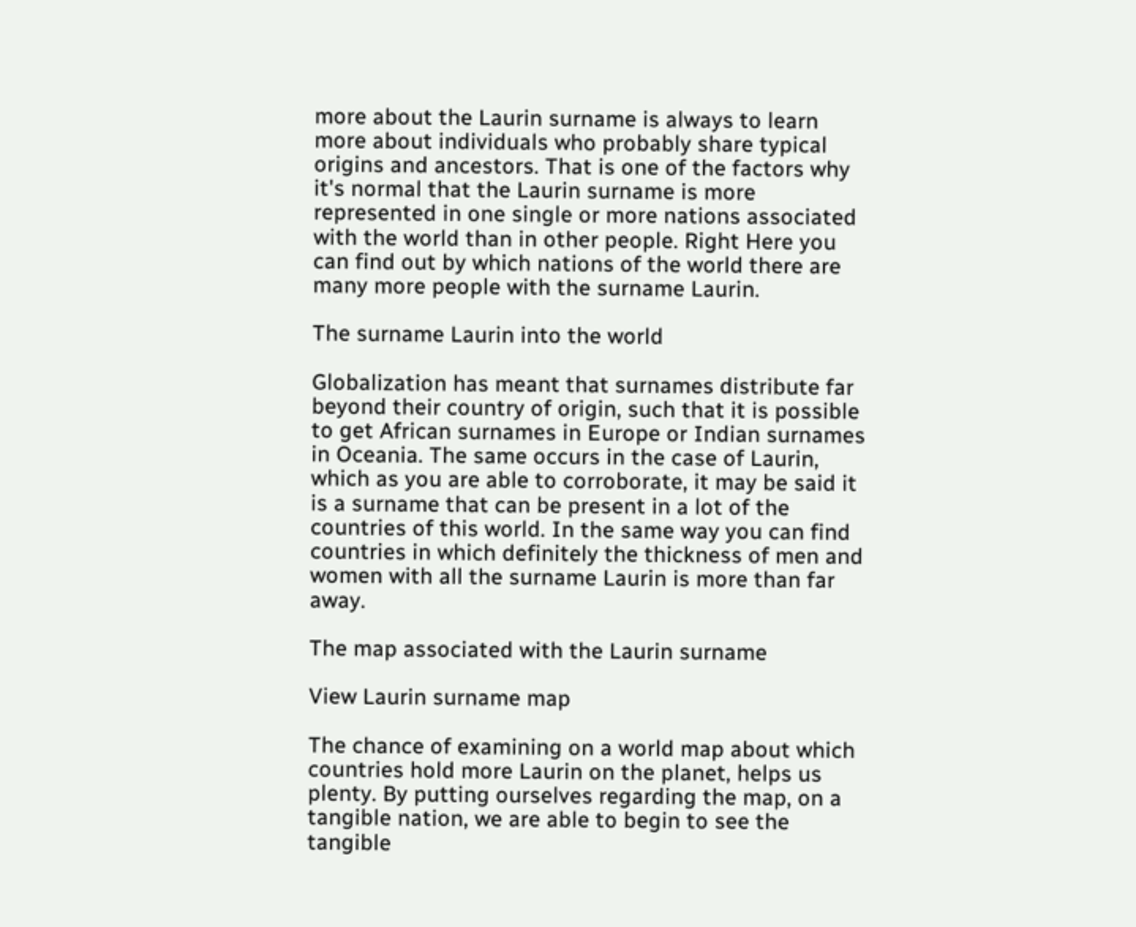more about the Laurin surname is always to learn more about individuals who probably share typical origins and ancestors. That is one of the factors why it's normal that the Laurin surname is more represented in one single or more nations associated with the world than in other people. Right Here you can find out by which nations of the world there are many more people with the surname Laurin.

The surname Laurin into the world

Globalization has meant that surnames distribute far beyond their country of origin, such that it is possible to get African surnames in Europe or Indian surnames in Oceania. The same occurs in the case of Laurin, which as you are able to corroborate, it may be said it is a surname that can be present in a lot of the countries of this world. In the same way you can find countries in which definitely the thickness of men and women with all the surname Laurin is more than far away.

The map associated with the Laurin surname

View Laurin surname map

The chance of examining on a world map about which countries hold more Laurin on the planet, helps us plenty. By putting ourselves regarding the map, on a tangible nation, we are able to begin to see the tangible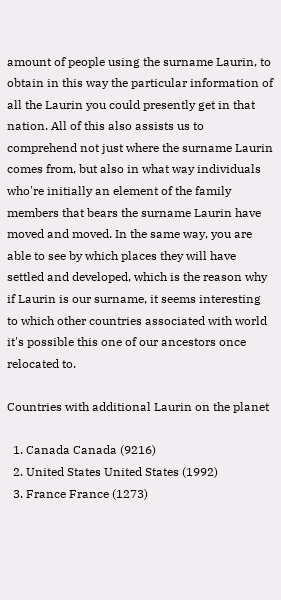amount of people using the surname Laurin, to obtain in this way the particular information of all the Laurin you could presently get in that nation. All of this also assists us to comprehend not just where the surname Laurin comes from, but also in what way individuals who're initially an element of the family members that bears the surname Laurin have moved and moved. In the same way, you are able to see by which places they will have settled and developed, which is the reason why if Laurin is our surname, it seems interesting to which other countries associated with world it's possible this one of our ancestors once relocated to.

Countries with additional Laurin on the planet

  1. Canada Canada (9216)
  2. United States United States (1992)
  3. France France (1273)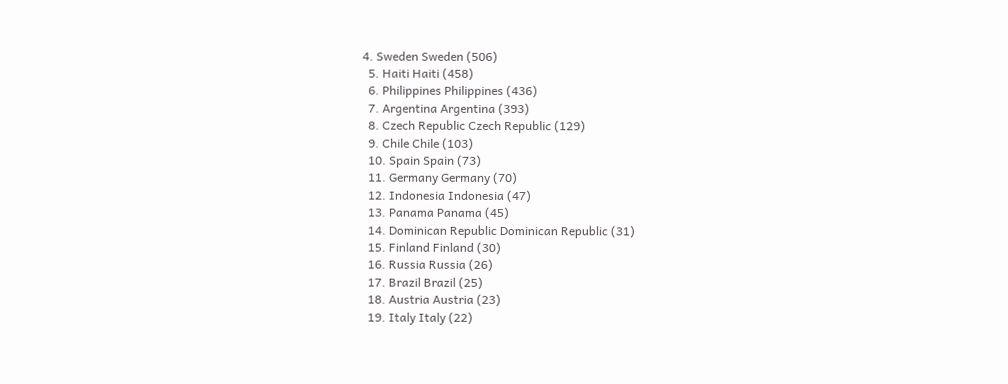4. Sweden Sweden (506)
  5. Haiti Haiti (458)
  6. Philippines Philippines (436)
  7. Argentina Argentina (393)
  8. Czech Republic Czech Republic (129)
  9. Chile Chile (103)
  10. Spain Spain (73)
  11. Germany Germany (70)
  12. Indonesia Indonesia (47)
  13. Panama Panama (45)
  14. Dominican Republic Dominican Republic (31)
  15. Finland Finland (30)
  16. Russia Russia (26)
  17. Brazil Brazil (25)
  18. Austria Austria (23)
  19. Italy Italy (22)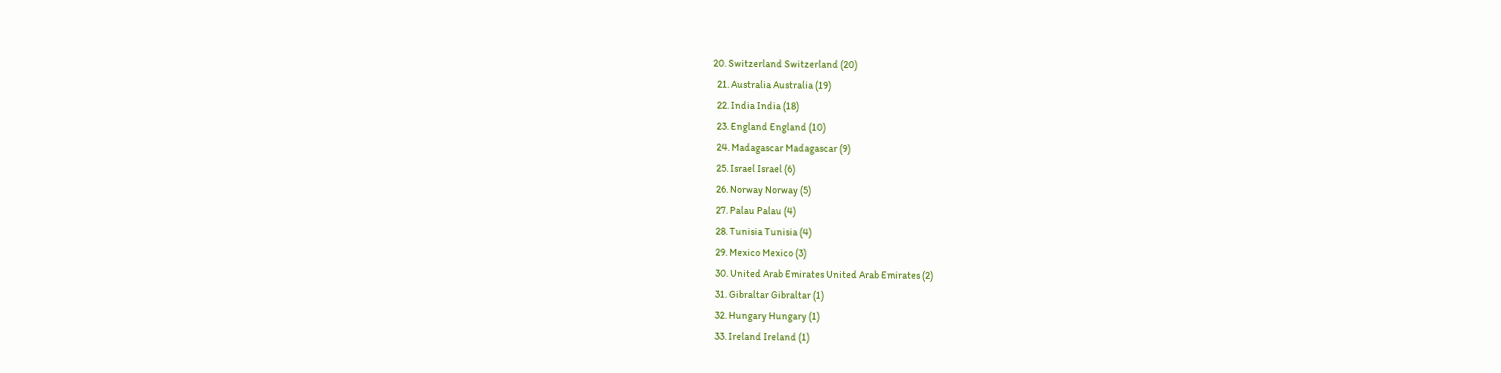20. Switzerland Switzerland (20)
  21. Australia Australia (19)
  22. India India (18)
  23. England England (10)
  24. Madagascar Madagascar (9)
  25. Israel Israel (6)
  26. Norway Norway (5)
  27. Palau Palau (4)
  28. Tunisia Tunisia (4)
  29. Mexico Mexico (3)
  30. United Arab Emirates United Arab Emirates (2)
  31. Gibraltar Gibraltar (1)
  32. Hungary Hungary (1)
  33. Ireland Ireland (1)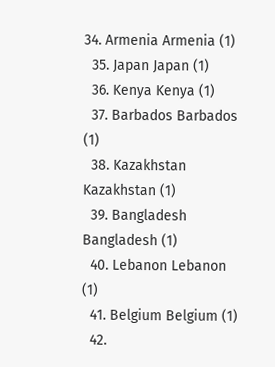34. Armenia Armenia (1)
  35. Japan Japan (1)
  36. Kenya Kenya (1)
  37. Barbados Barbados (1)
  38. Kazakhstan Kazakhstan (1)
  39. Bangladesh Bangladesh (1)
  40. Lebanon Lebanon (1)
  41. Belgium Belgium (1)
  42.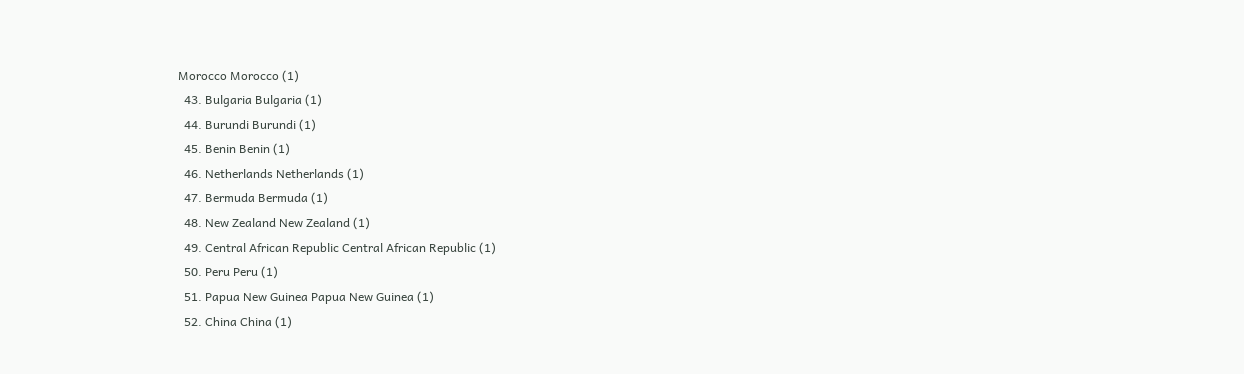Morocco Morocco (1)
  43. Bulgaria Bulgaria (1)
  44. Burundi Burundi (1)
  45. Benin Benin (1)
  46. Netherlands Netherlands (1)
  47. Bermuda Bermuda (1)
  48. New Zealand New Zealand (1)
  49. Central African Republic Central African Republic (1)
  50. Peru Peru (1)
  51. Papua New Guinea Papua New Guinea (1)
  52. China China (1)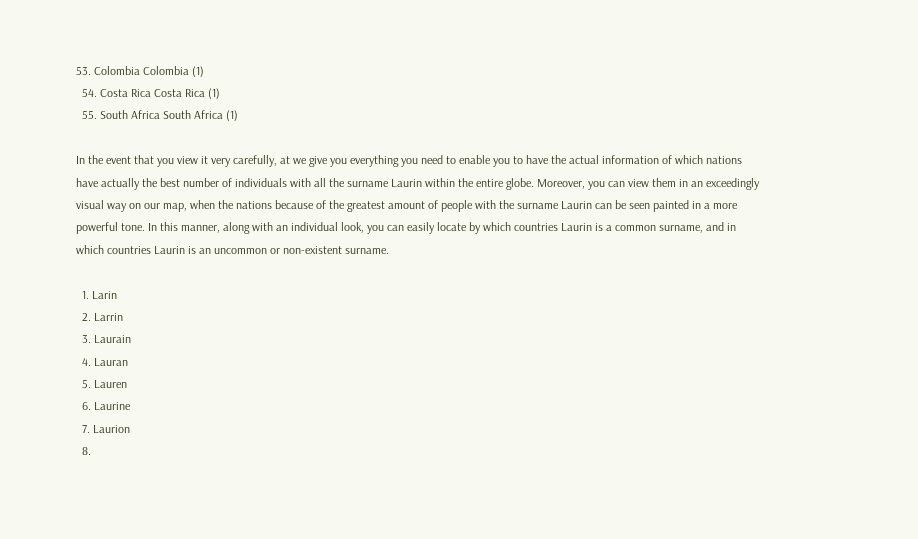53. Colombia Colombia (1)
  54. Costa Rica Costa Rica (1)
  55. South Africa South Africa (1)

In the event that you view it very carefully, at we give you everything you need to enable you to have the actual information of which nations have actually the best number of individuals with all the surname Laurin within the entire globe. Moreover, you can view them in an exceedingly visual way on our map, when the nations because of the greatest amount of people with the surname Laurin can be seen painted in a more powerful tone. In this manner, along with an individual look, you can easily locate by which countries Laurin is a common surname, and in which countries Laurin is an uncommon or non-existent surname.

  1. Larin
  2. Larrin
  3. Laurain
  4. Lauran
  5. Lauren
  6. Laurine
  7. Laurion
  8.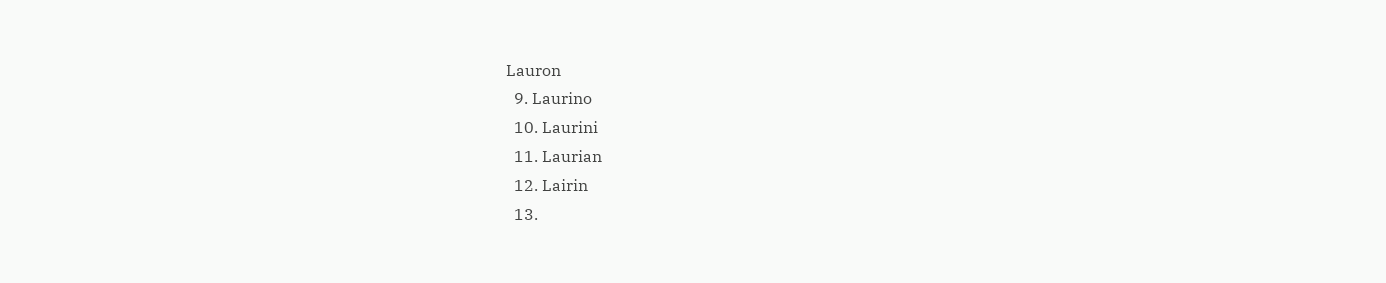Lauron
  9. Laurino
  10. Laurini
  11. Laurian
  12. Lairin
  13.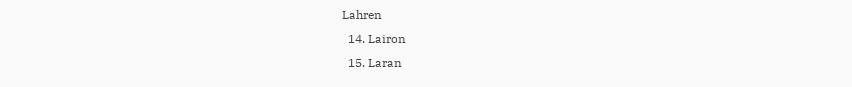Lahren
  14. Lairon
  15. Laran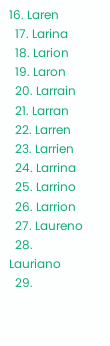16. Laren
  17. Larina
  18. Larion
  19. Laron
  20. Larrain
  21. Larran
  22. Larren
  23. Larrien
  24. Larrina
  25. Larrino
  26. Larrion
  27. Laureno
  28. Lauriano
  29.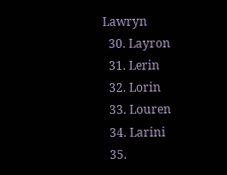Lawryn
  30. Layron
  31. Lerin
  32. Lorin
  33. Louren
  34. Larini
  35.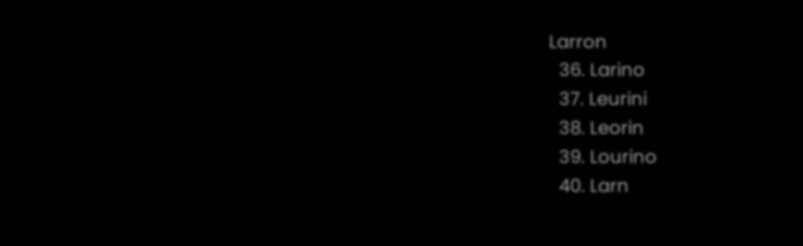Larron
  36. Larino
  37. Leurini
  38. Leorin
  39. Lourino
  40. Larn